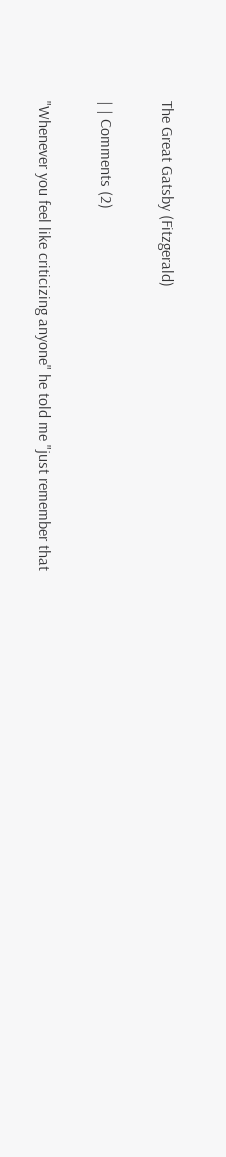The Great Gatsby (Fitzgerald)

| | Comments (2)

"Whenever you feel like criticizing anyone" he told me "just remember that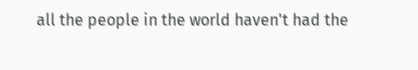all the people in the world haven't had the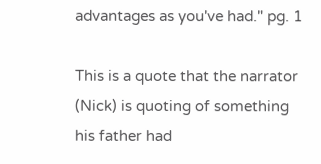advantages as you've had." pg. 1

This is a quote that the narrator (Nick) is quoting of something his father had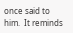once said to him.  It reminds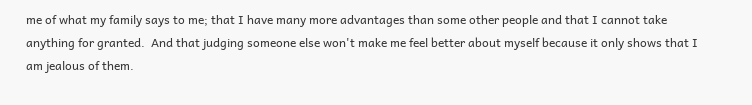me of what my family says to me; that I have many more advantages than some other people and that I cannot take anything for granted.  And that judging someone else won't make me feel better about myself because it only shows that I am jealous of them.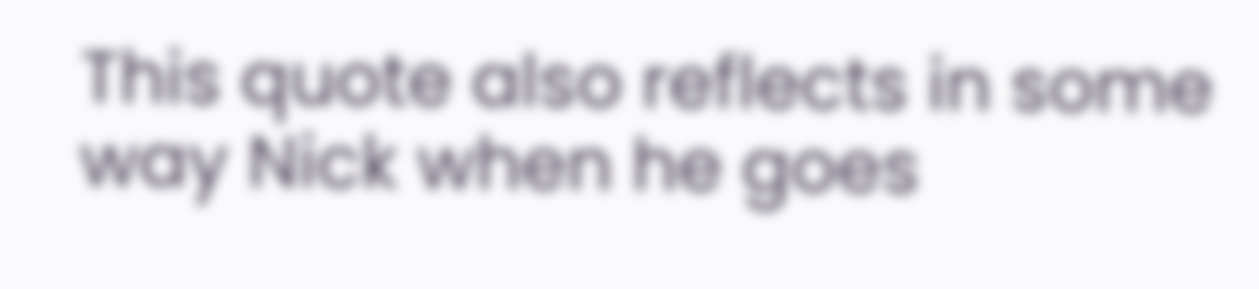This quote also reflects in some way Nick when he goes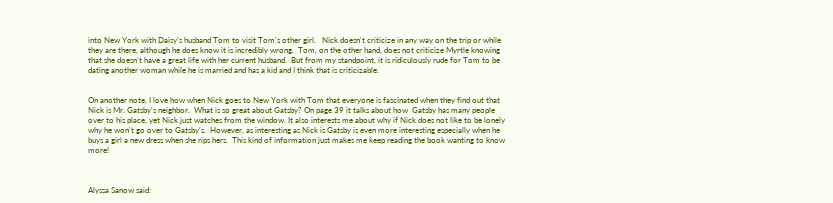into New York with Daisy's husband Tom to visit Tom's other girl.   Nick doesn't criticize in any way on the trip or while they are there, although he does know it is incredibly wrong.  Tom, on the other hand, does not criticize Myrtle knowing that she doesn't have a great life with her current husband.  But from my standpoint, it is ridiculously rude for Tom to be dating another woman while he is married and has a kid and I think that is criticizable.


On another note, I love how when Nick goes to New York with Tom that everyone is fascinated when they find out that Nick is Mr. Gatsby's neighbor.  What is so great about Gatsby? On page 39 it talks about how  Gatsby has many people over to his place, yet Nick just watches from the window. It also interests me about why if Nick does not like to be lonely why he won't go over to Gatsby's.  However, as interesting as Nick is Gatsby is even more interesting especially when he buys a girl a new dress when she rips hers.  This kind of information just makes me keep reading the book wanting to know more!



Alyssa Sanow said: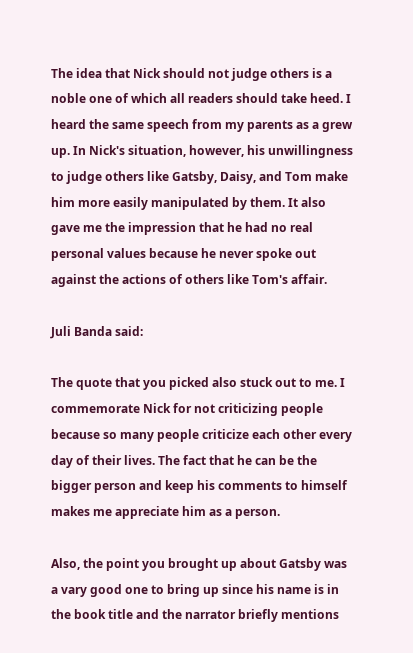The idea that Nick should not judge others is a noble one of which all readers should take heed. I heard the same speech from my parents as a grew up. In Nick's situation, however, his unwillingness to judge others like Gatsby, Daisy, and Tom make him more easily manipulated by them. It also gave me the impression that he had no real personal values because he never spoke out against the actions of others like Tom's affair.

Juli Banda said:

The quote that you picked also stuck out to me. I commemorate Nick for not criticizing people because so many people criticize each other every day of their lives. The fact that he can be the bigger person and keep his comments to himself makes me appreciate him as a person.

Also, the point you brought up about Gatsby was a vary good one to bring up since his name is in the book title and the narrator briefly mentions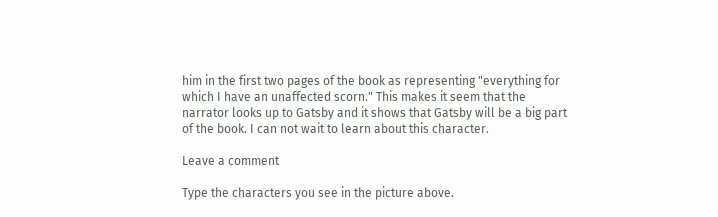him in the first two pages of the book as representing "everything for which I have an unaffected scorn." This makes it seem that the narrator looks up to Gatsby and it shows that Gatsby will be a big part of the book. I can not wait to learn about this character.

Leave a comment

Type the characters you see in the picture above.